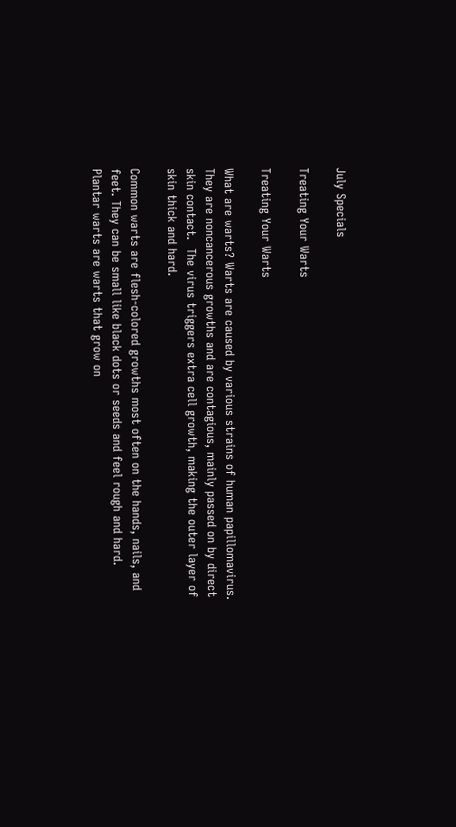July Specials

Treating Your Warts

Treating Your Warts

What are warts? Warts are caused by various strains of human papillomavirus. They are noncancerous growths and are contagious, mainly passed on by direct skin contact.  The virus triggers extra cell growth, making the outer layer of skin thick and hard.

Common warts are flesh-colored growths most often on the hands, nails, and feet. They can be small like black dots or seeds and feel rough and hard. Plantar warts are warts that grow on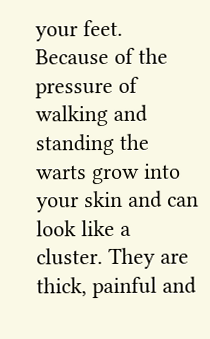your feet. Because of the pressure of walking and standing the warts grow into your skin and can look like a cluster. They are thick, painful and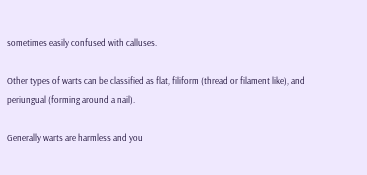sometimes easily confused with calluses.

Other types of warts can be classified as flat, filiform (thread or filament like), and periungual (forming around a nail).

Generally warts are harmless and you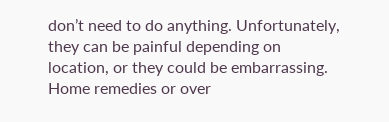don’t need to do anything. Unfortunately, they can be painful depending on location, or they could be embarrassing. Home remedies or over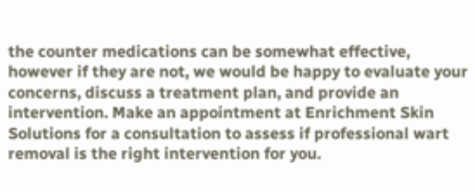the counter medications can be somewhat effective, however if they are not, we would be happy to evaluate your concerns, discuss a treatment plan, and provide an intervention. Make an appointment at Enrichment Skin Solutions for a consultation to assess if professional wart removal is the right intervention for you.